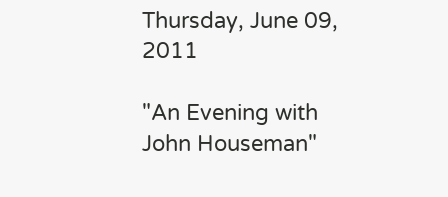Thursday, June 09, 2011

"An Evening with John Houseman"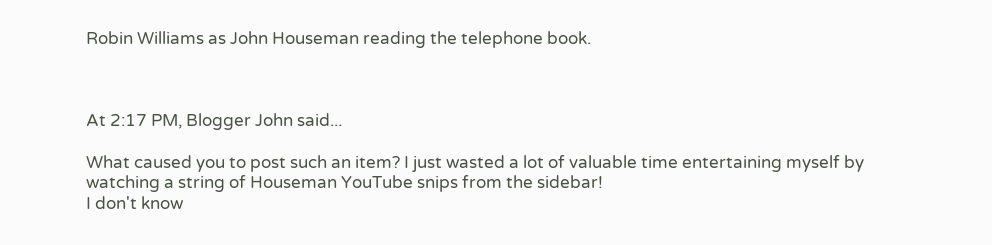Robin Williams as John Houseman reading the telephone book.



At 2:17 PM, Blogger John said...

What caused you to post such an item? I just wasted a lot of valuable time entertaining myself by watching a string of Houseman YouTube snips from the sidebar!
I don't know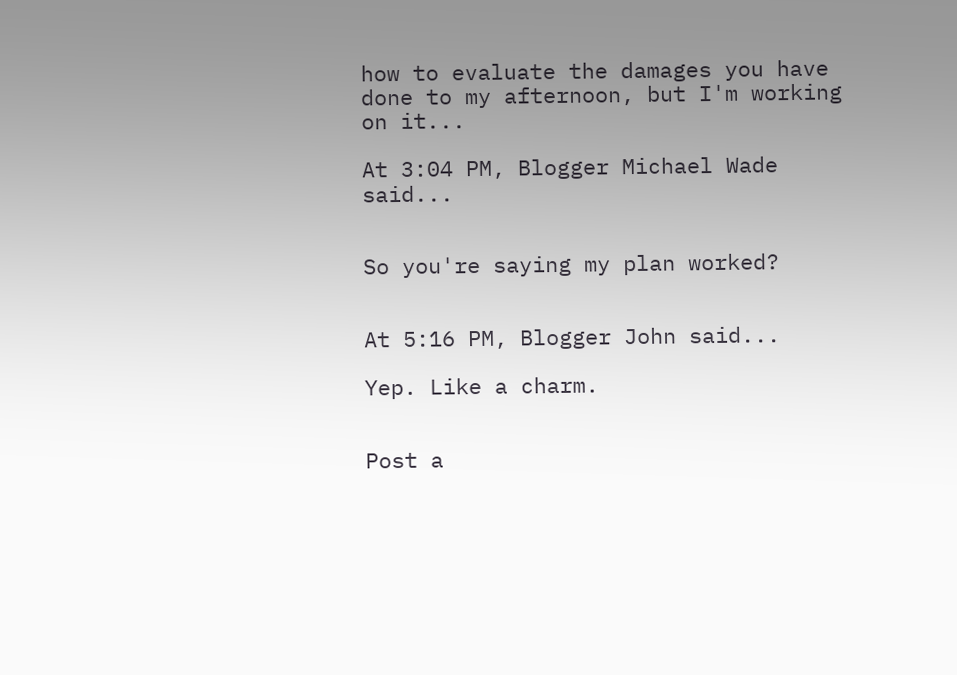how to evaluate the damages you have done to my afternoon, but I'm working on it...

At 3:04 PM, Blogger Michael Wade said...


So you're saying my plan worked?


At 5:16 PM, Blogger John said...

Yep. Like a charm.


Post a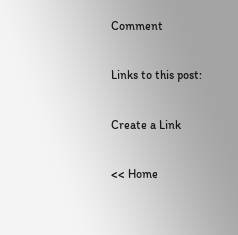Comment

Links to this post:

Create a Link

<< Home